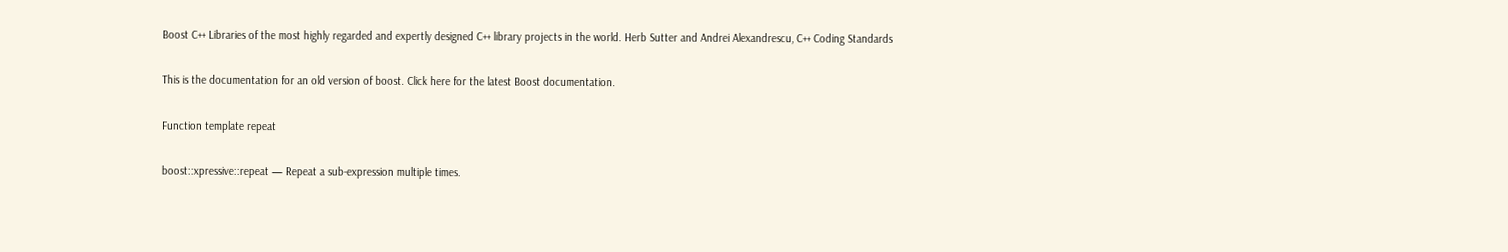Boost C++ Libraries of the most highly regarded and expertly designed C++ library projects in the world. Herb Sutter and Andrei Alexandrescu, C++ Coding Standards

This is the documentation for an old version of boost. Click here for the latest Boost documentation.

Function template repeat

boost::xpressive::repeat — Repeat a sub-expression multiple times.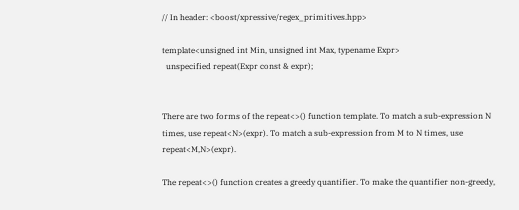// In header: <boost/xpressive/regex_primitives.hpp>

template<unsigned int Min, unsigned int Max, typename Expr>
  unspecified repeat(Expr const & expr);


There are two forms of the repeat<>() function template. To match a sub-expression N times, use repeat<N>(expr). To match a sub-expression from M to N times, use repeat<M,N>(expr).

The repeat<>() function creates a greedy quantifier. To make the quantifier non-greedy,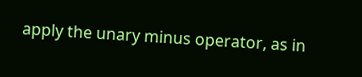apply the unary minus operator, as in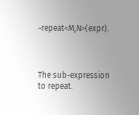-repeat<M,N>(expr).



The sub-expression to repeat.